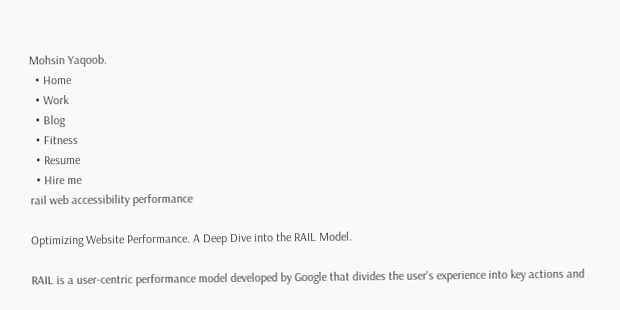Mohsin Yaqoob.
  • Home
  • Work
  • Blog
  • Fitness
  • Resume
  • Hire me
rail web accessibility performance

Optimizing Website Performance. A Deep Dive into the RAIL Model.

RAIL is a user-centric performance model developed by Google that divides the user's experience into key actions and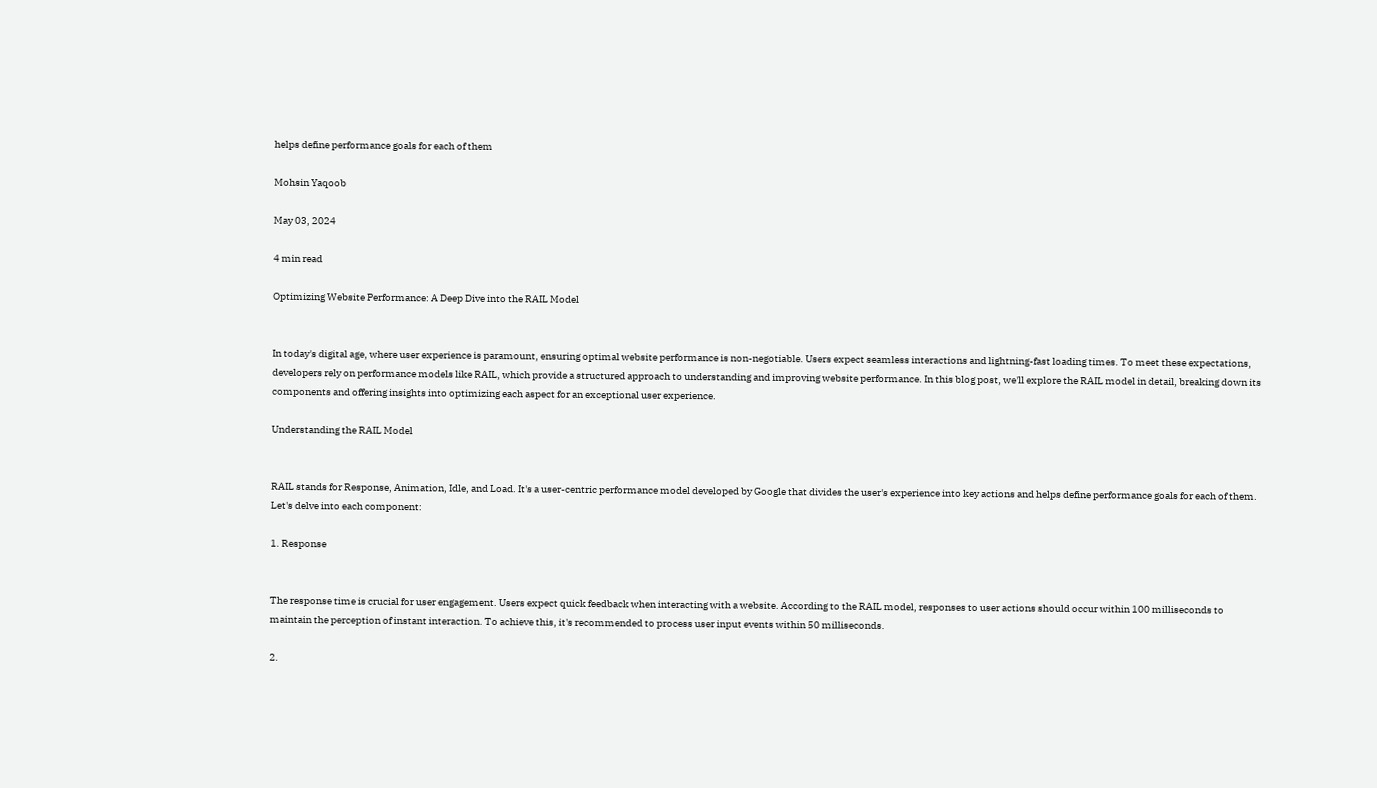helps define performance goals for each of them

Mohsin Yaqoob

May 03, 2024

4 min read

Optimizing Website Performance: A Deep Dive into the RAIL Model


In today's digital age, where user experience is paramount, ensuring optimal website performance is non-negotiable. Users expect seamless interactions and lightning-fast loading times. To meet these expectations, developers rely on performance models like RAIL, which provide a structured approach to understanding and improving website performance. In this blog post, we'll explore the RAIL model in detail, breaking down its components and offering insights into optimizing each aspect for an exceptional user experience.

Understanding the RAIL Model


RAIL stands for Response, Animation, Idle, and Load. It's a user-centric performance model developed by Google that divides the user's experience into key actions and helps define performance goals for each of them. Let's delve into each component:

1. Response


The response time is crucial for user engagement. Users expect quick feedback when interacting with a website. According to the RAIL model, responses to user actions should occur within 100 milliseconds to maintain the perception of instant interaction. To achieve this, it's recommended to process user input events within 50 milliseconds.

2.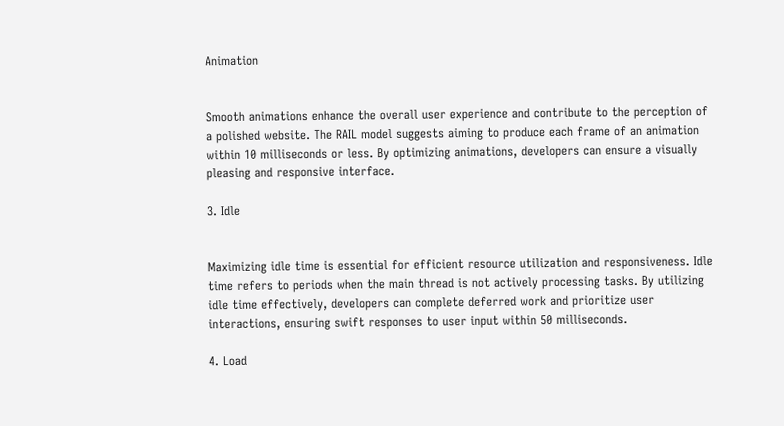Animation


Smooth animations enhance the overall user experience and contribute to the perception of a polished website. The RAIL model suggests aiming to produce each frame of an animation within 10 milliseconds or less. By optimizing animations, developers can ensure a visually pleasing and responsive interface.

3. Idle


Maximizing idle time is essential for efficient resource utilization and responsiveness. Idle time refers to periods when the main thread is not actively processing tasks. By utilizing idle time effectively, developers can complete deferred work and prioritize user interactions, ensuring swift responses to user input within 50 milliseconds.

4. Load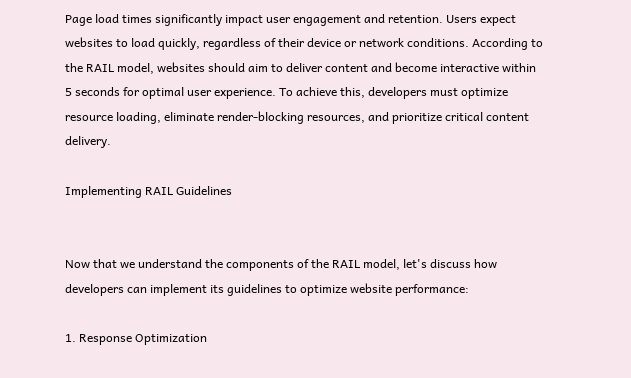Page load times significantly impact user engagement and retention. Users expect websites to load quickly, regardless of their device or network conditions. According to the RAIL model, websites should aim to deliver content and become interactive within 5 seconds for optimal user experience. To achieve this, developers must optimize resource loading, eliminate render-blocking resources, and prioritize critical content delivery.

Implementing RAIL Guidelines


Now that we understand the components of the RAIL model, let's discuss how developers can implement its guidelines to optimize website performance:

1. Response Optimization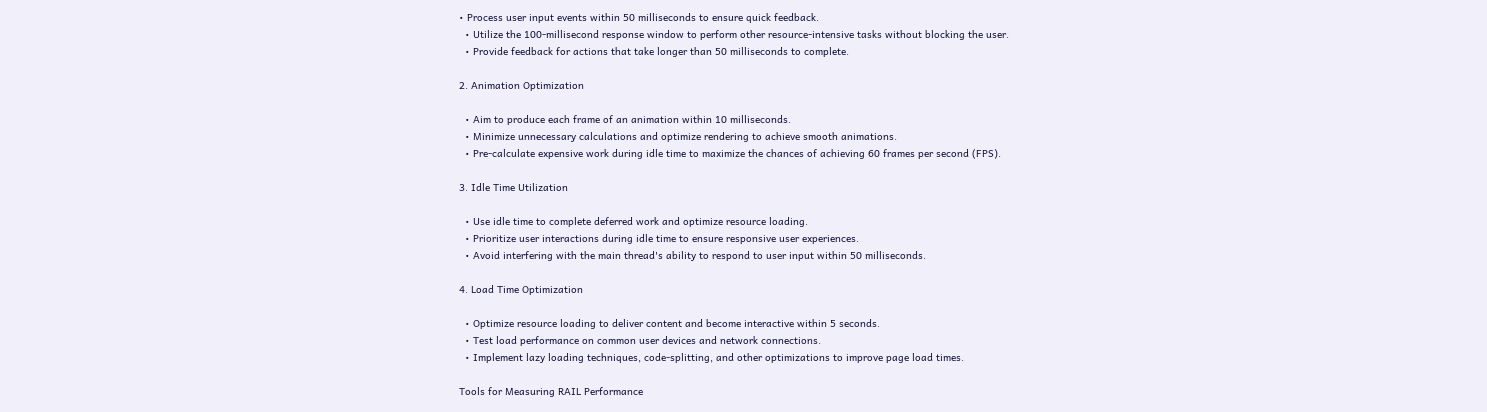• Process user input events within 50 milliseconds to ensure quick feedback.
  • Utilize the 100-millisecond response window to perform other resource-intensive tasks without blocking the user.
  • Provide feedback for actions that take longer than 50 milliseconds to complete.

2. Animation Optimization

  • Aim to produce each frame of an animation within 10 milliseconds.
  • Minimize unnecessary calculations and optimize rendering to achieve smooth animations.
  • Pre-calculate expensive work during idle time to maximize the chances of achieving 60 frames per second (FPS).

3. Idle Time Utilization

  • Use idle time to complete deferred work and optimize resource loading.
  • Prioritize user interactions during idle time to ensure responsive user experiences.
  • Avoid interfering with the main thread's ability to respond to user input within 50 milliseconds.

4. Load Time Optimization

  • Optimize resource loading to deliver content and become interactive within 5 seconds.
  • Test load performance on common user devices and network connections.
  • Implement lazy loading techniques, code-splitting, and other optimizations to improve page load times.

Tools for Measuring RAIL Performance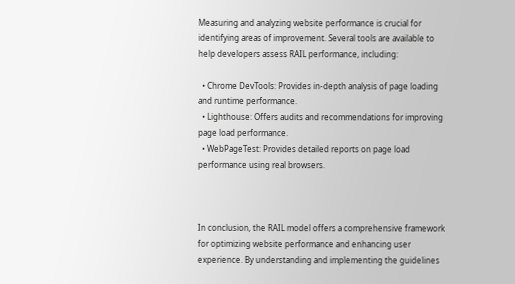Measuring and analyzing website performance is crucial for identifying areas of improvement. Several tools are available to help developers assess RAIL performance, including:

  • Chrome DevTools: Provides in-depth analysis of page loading and runtime performance.
  • Lighthouse: Offers audits and recommendations for improving page load performance.
  • WebPageTest: Provides detailed reports on page load performance using real browsers.



In conclusion, the RAIL model offers a comprehensive framework for optimizing website performance and enhancing user experience. By understanding and implementing the guidelines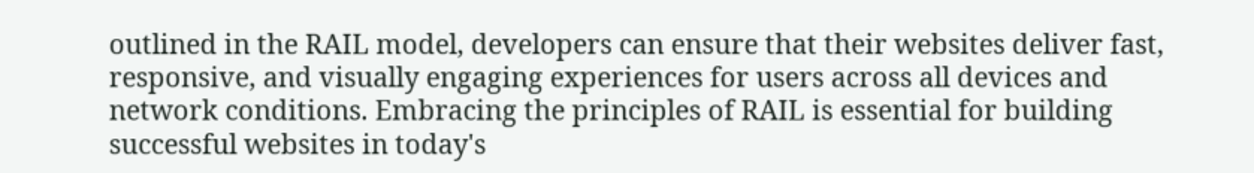outlined in the RAIL model, developers can ensure that their websites deliver fast, responsive, and visually engaging experiences for users across all devices and network conditions. Embracing the principles of RAIL is essential for building successful websites in today's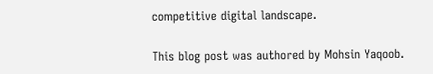competitive digital landscape.

This blog post was authored by Mohsin Yaqoob.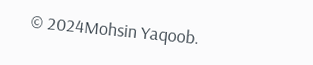© 2024Mohsin Yaqoob.